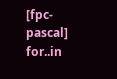[fpc-pascal] for..in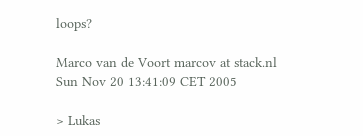loops?

Marco van de Voort marcov at stack.nl
Sun Nov 20 13:41:09 CET 2005

> Lukas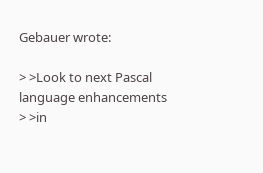Gebauer wrote:

> >Look to next Pascal language enhancements
> >in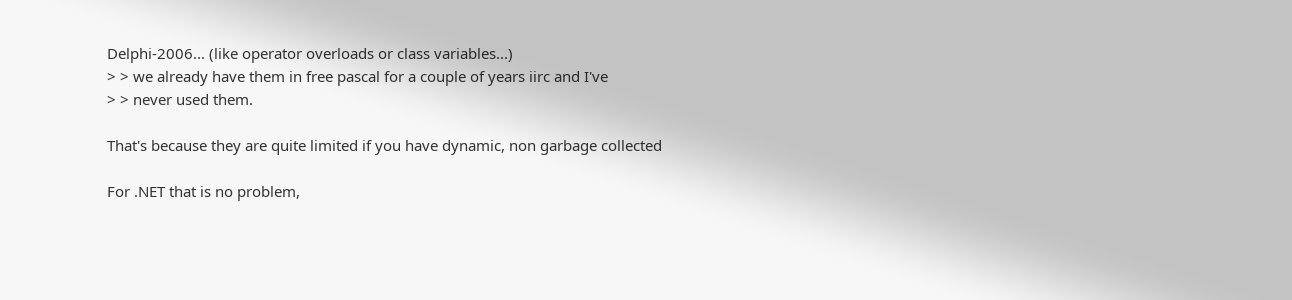Delphi-2006... (like operator overloads or class variables...)
> > we already have them in free pascal for a couple of years iirc and I've
> > never used them.

That's because they are quite limited if you have dynamic, non garbage collected

For .NET that is no problem,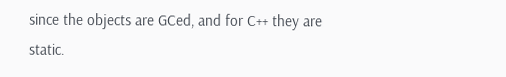since the objects are GCed, and for C++ they are static.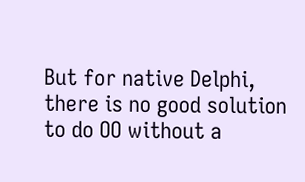But for native Delphi, there is no good solution to do OO without a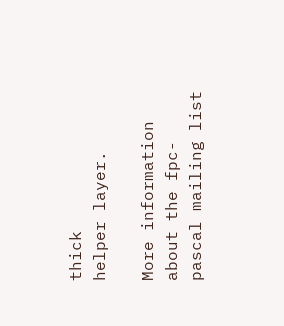thick
helper layer.

More information about the fpc-pascal mailing list